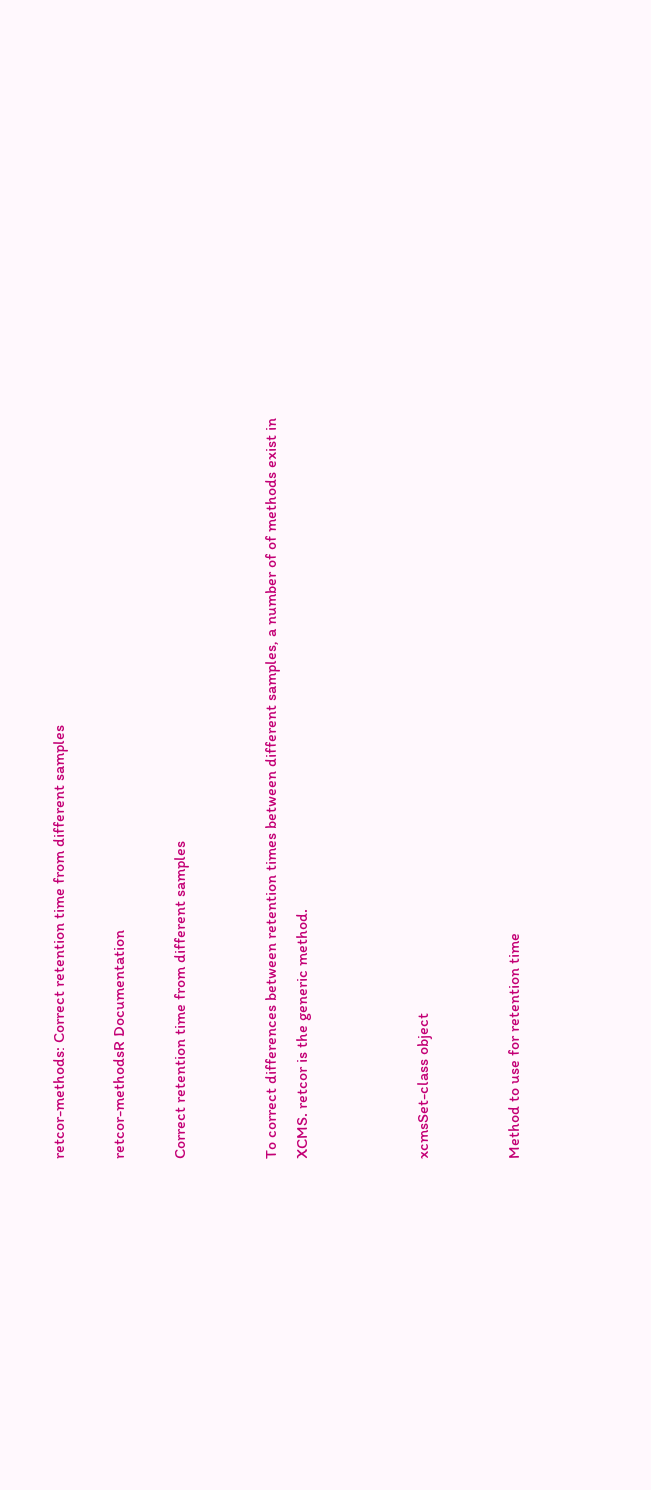retcor-methods: Correct retention time from different samples

retcor-methodsR Documentation

Correct retention time from different samples


To correct differences between retention times between different samples, a number of of methods exist in XCMS. retcor is the generic method.



xcmsSet-class object


Method to use for retention time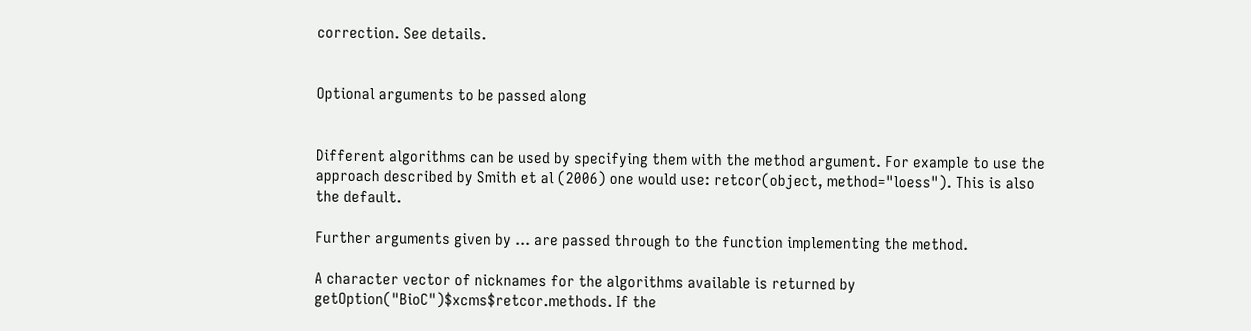correction. See details.


Optional arguments to be passed along


Different algorithms can be used by specifying them with the method argument. For example to use the approach described by Smith et al (2006) one would use: retcor(object, method="loess"). This is also the default.

Further arguments given by ... are passed through to the function implementing the method.

A character vector of nicknames for the algorithms available is returned by getOption("BioC")$xcms$retcor.methods. If the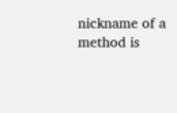nickname of a method is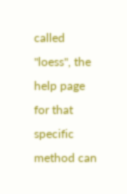called "loess", the help page for that specific method can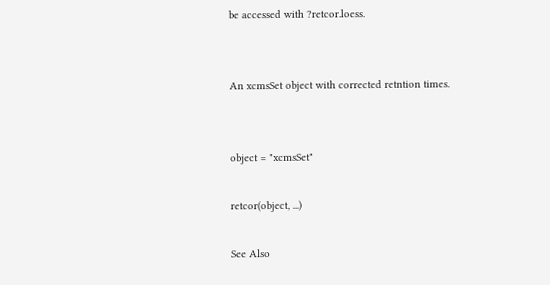be accessed with ?retcor.loess.


An xcmsSet object with corrected retntion times.


object = "xcmsSet"

retcor(object, ...)

See Also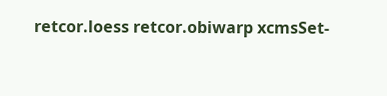retcor.loess retcor.obiwarp xcmsSet-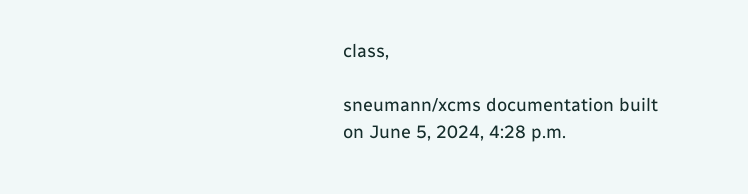class,

sneumann/xcms documentation built on June 5, 2024, 4:28 p.m.